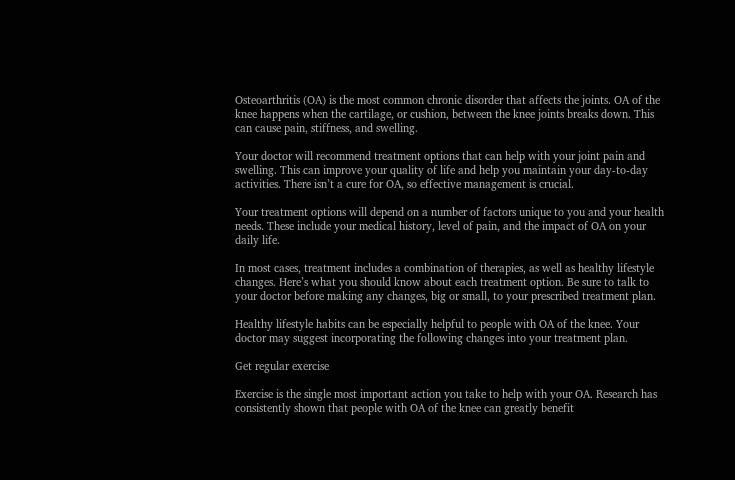Osteoarthritis (OA) is the most common chronic disorder that affects the joints. OA of the knee happens when the cartilage, or cushion, between the knee joints breaks down. This can cause pain, stiffness, and swelling.

Your doctor will recommend treatment options that can help with your joint pain and swelling. This can improve your quality of life and help you maintain your day-to-day activities. There isn’t a cure for OA, so effective management is crucial.

Your treatment options will depend on a number of factors unique to you and your health needs. These include your medical history, level of pain, and the impact of OA on your daily life.

In most cases, treatment includes a combination of therapies, as well as healthy lifestyle changes. Here’s what you should know about each treatment option. Be sure to talk to your doctor before making any changes, big or small, to your prescribed treatment plan.

Healthy lifestyle habits can be especially helpful to people with OA of the knee. Your doctor may suggest incorporating the following changes into your treatment plan.

Get regular exercise

Exercise is the single most important action you take to help with your OA. Research has consistently shown that people with OA of the knee can greatly benefit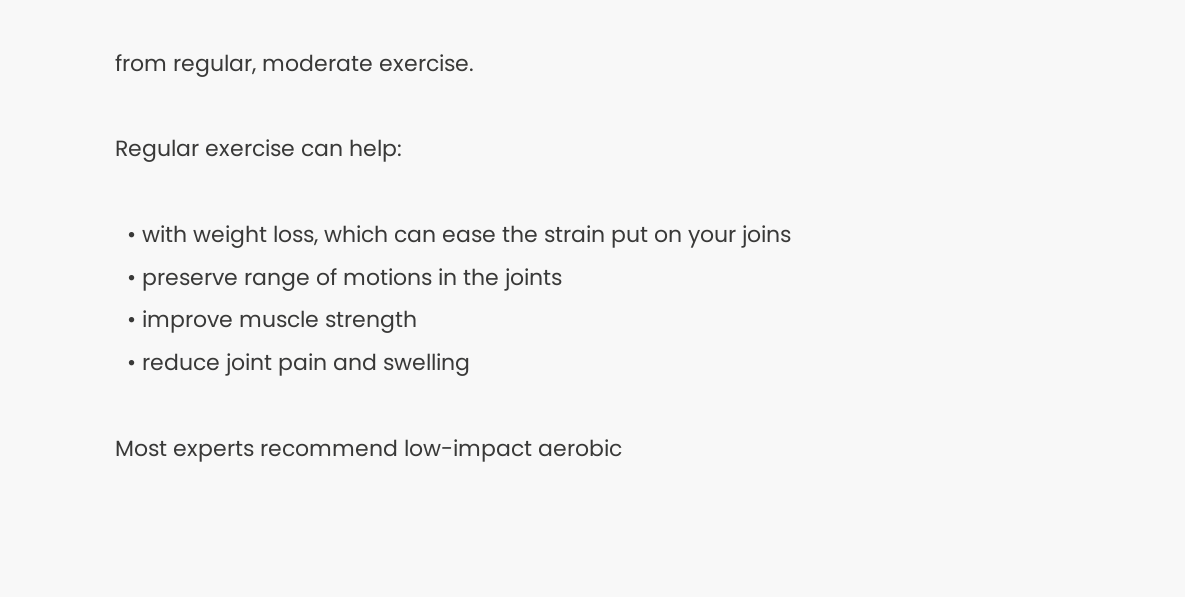from regular, moderate exercise.

Regular exercise can help:

  • with weight loss, which can ease the strain put on your joins
  • preserve range of motions in the joints
  • improve muscle strength
  • reduce joint pain and swelling

Most experts recommend low-impact aerobic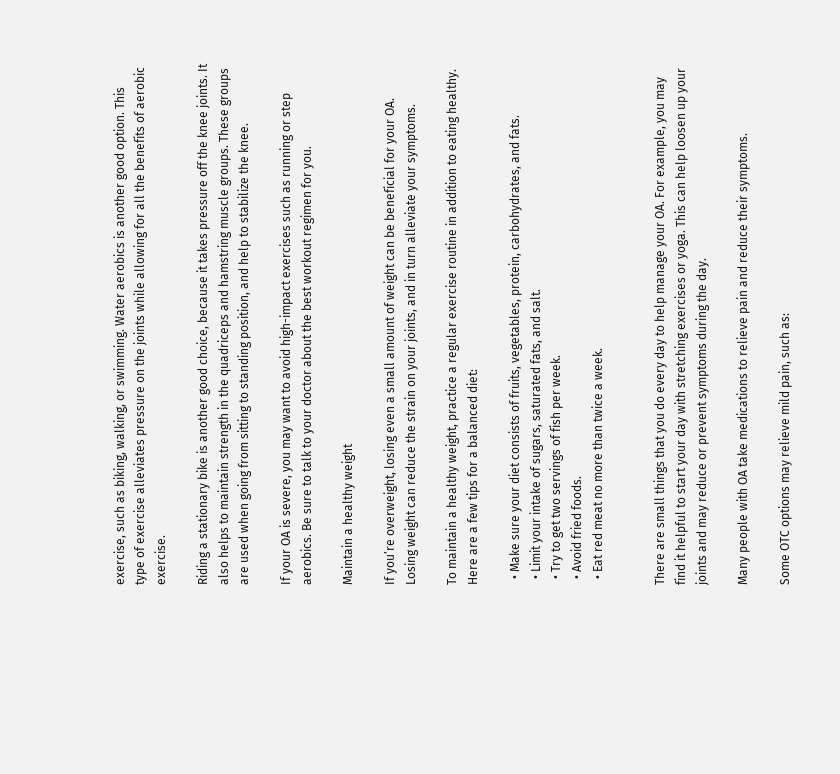exercise, such as biking, walking, or swimming. Water aerobics is another good option. This type of exercise alleviates pressure on the joints while allowing for all the benefits of aerobic exercise.

Riding a stationary bike is another good choice, because it takes pressure off the knee joints. It also helps to maintain strength in the quadriceps and hamstring muscle groups. These groups are used when going from sitting to standing position, and help to stabilize the knee.

If your OA is severe, you may want to avoid high-impact exercises such as running or step aerobics. Be sure to talk to your doctor about the best workout regimen for you.

Maintain a healthy weight

If you’re overweight, losing even a small amount of weight can be beneficial for your OA. Losing weight can reduce the strain on your joints, and in turn alleviate your symptoms.

To maintain a healthy weight, practice a regular exercise routine in addition to eating healthy. Here are a few tips for a balanced diet:

  • Make sure your diet consists of fruits, vegetables, protein, carbohydrates, and fats.
  • Limit your intake of sugars, saturated fats, and salt.
  • Try to get two servings of fish per week.
  • Avoid fried foods.
  • Eat red meat no more than twice a week.


There are small things that you do every day to help manage your OA. For example, you may find it helpful to start your day with stretching exercises or yoga. This can help loosen up your joints and may reduce or prevent symptoms during the day.

Many people with OA take medications to relieve pain and reduce their symptoms.

Some OTC options may relieve mild pain, such as: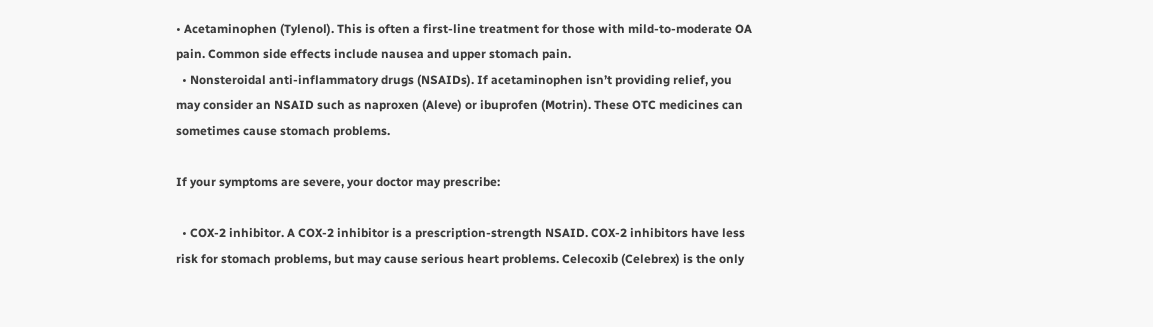• Acetaminophen (Tylenol). This is often a first-line treatment for those with mild-to-moderate OA pain. Common side effects include nausea and upper stomach pain.
  • Nonsteroidal anti-inflammatory drugs (NSAIDs). If acetaminophen isn’t providing relief, you may consider an NSAID such as naproxen (Aleve) or ibuprofen (Motrin). These OTC medicines can sometimes cause stomach problems.

If your symptoms are severe, your doctor may prescribe:

  • COX-2 inhibitor. A COX-2 inhibitor is a prescription-strength NSAID. COX-2 inhibitors have less risk for stomach problems, but may cause serious heart problems. Celecoxib (Celebrex) is the only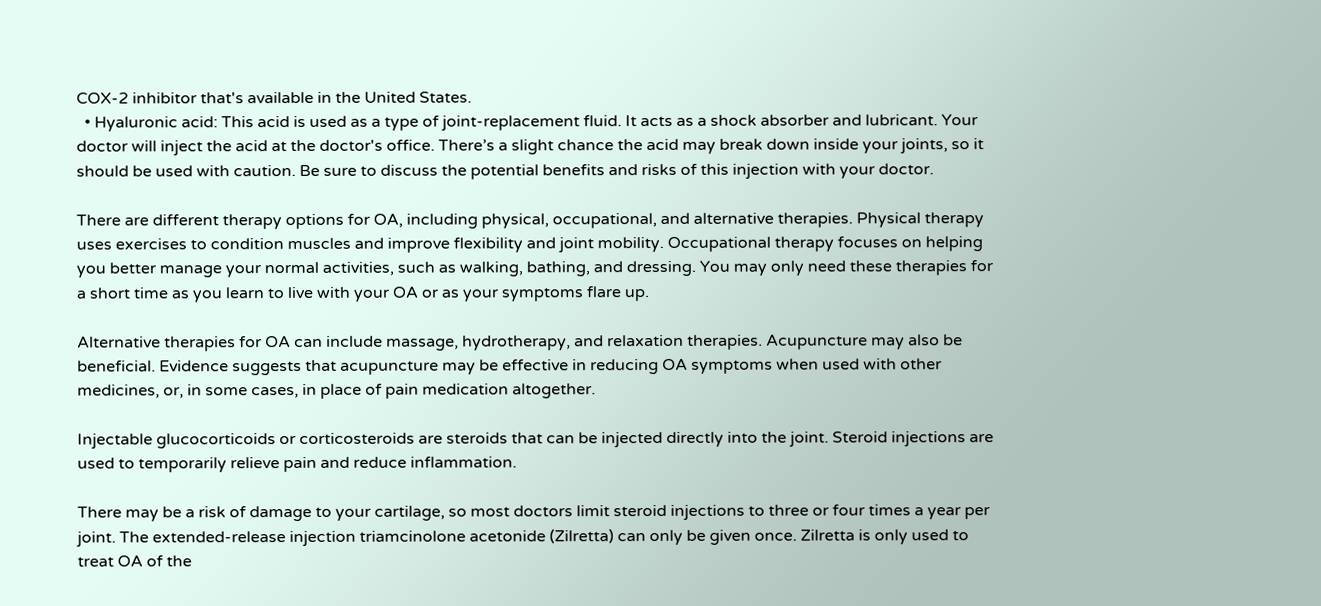COX-2 inhibitor that's available in the United States.
  • Hyaluronic acid: This acid is used as a type of joint-replacement fluid. It acts as a shock absorber and lubricant. Your doctor will inject the acid at the doctor's office. There’s a slight chance the acid may break down inside your joints, so it should be used with caution. Be sure to discuss the potential benefits and risks of this injection with your doctor.

There are different therapy options for OA, including physical, occupational, and alternative therapies. Physical therapy uses exercises to condition muscles and improve flexibility and joint mobility. Occupational therapy focuses on helping you better manage your normal activities, such as walking, bathing, and dressing. You may only need these therapies for a short time as you learn to live with your OA or as your symptoms flare up.

Alternative therapies for OA can include massage, hydrotherapy, and relaxation therapies. Acupuncture may also be beneficial. Evidence suggests that acupuncture may be effective in reducing OA symptoms when used with other medicines, or, in some cases, in place of pain medication altogether.

Injectable glucocorticoids or corticosteroids are steroids that can be injected directly into the joint. Steroid injections are used to temporarily relieve pain and reduce inflammation.

There may be a risk of damage to your cartilage, so most doctors limit steroid injections to three or four times a year per joint. The extended-release injection triamcinolone acetonide (Zilretta) can only be given once. Zilretta is only used to treat OA of the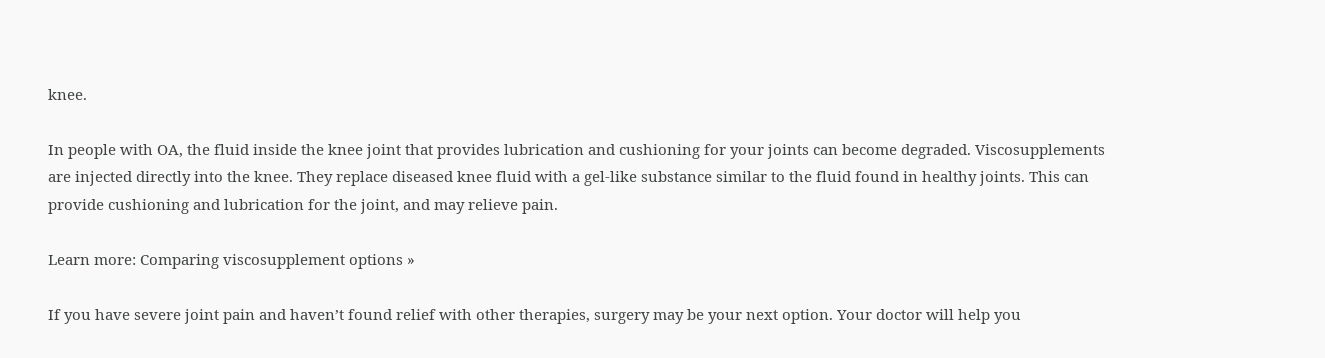knee.

In people with OA, the fluid inside the knee joint that provides lubrication and cushioning for your joints can become degraded. Viscosupplements are injected directly into the knee. They replace diseased knee fluid with a gel-like substance similar to the fluid found in healthy joints. This can provide cushioning and lubrication for the joint, and may relieve pain.

Learn more: Comparing viscosupplement options »

If you have severe joint pain and haven’t found relief with other therapies, surgery may be your next option. Your doctor will help you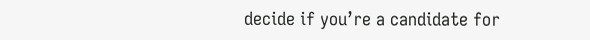decide if you’re a candidate for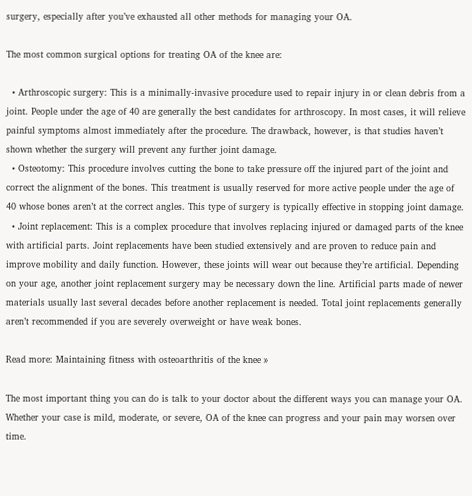surgery, especially after you’ve exhausted all other methods for managing your OA.

The most common surgical options for treating OA of the knee are:

  • Arthroscopic surgery: This is a minimally-invasive procedure used to repair injury in or clean debris from a joint. People under the age of 40 are generally the best candidates for arthroscopy. In most cases, it will relieve painful symptoms almost immediately after the procedure. The drawback, however, is that studies haven’t shown whether the surgery will prevent any further joint damage.
  • Osteotomy: This procedure involves cutting the bone to take pressure off the injured part of the joint and correct the alignment of the bones. This treatment is usually reserved for more active people under the age of 40 whose bones aren’t at the correct angles. This type of surgery is typically effective in stopping joint damage.
  • Joint replacement: This is a complex procedure that involves replacing injured or damaged parts of the knee with artificial parts. Joint replacements have been studied extensively and are proven to reduce pain and improve mobility and daily function. However, these joints will wear out because they’re artificial. Depending on your age, another joint replacement surgery may be necessary down the line. Artificial parts made of newer materials usually last several decades before another replacement is needed. Total joint replacements generally aren’t recommended if you are severely overweight or have weak bones.

Read more: Maintaining fitness with osteoarthritis of the knee »

The most important thing you can do is talk to your doctor about the different ways you can manage your OA. Whether your case is mild, moderate, or severe, OA of the knee can progress and your pain may worsen over time.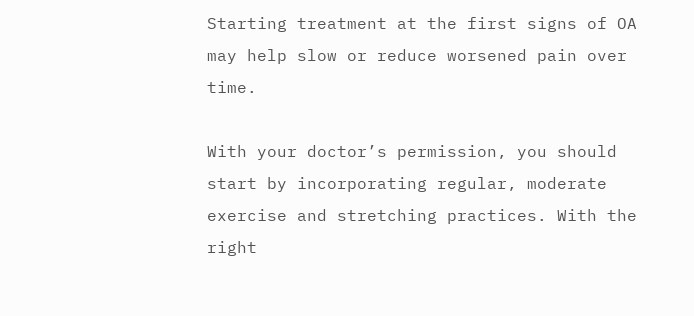Starting treatment at the first signs of OA may help slow or reduce worsened pain over time.

With your doctor’s permission, you should start by incorporating regular, moderate exercise and stretching practices. With the right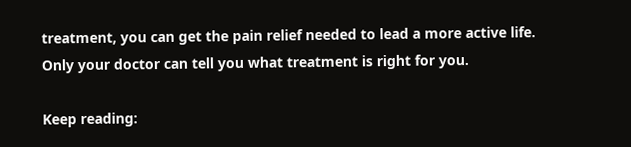treatment, you can get the pain relief needed to lead a more active life. Only your doctor can tell you what treatment is right for you.

Keep reading: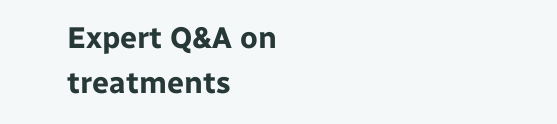Expert Q&A on treatments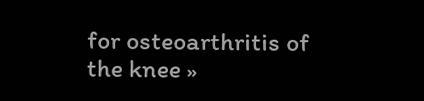for osteoarthritis of the knee »